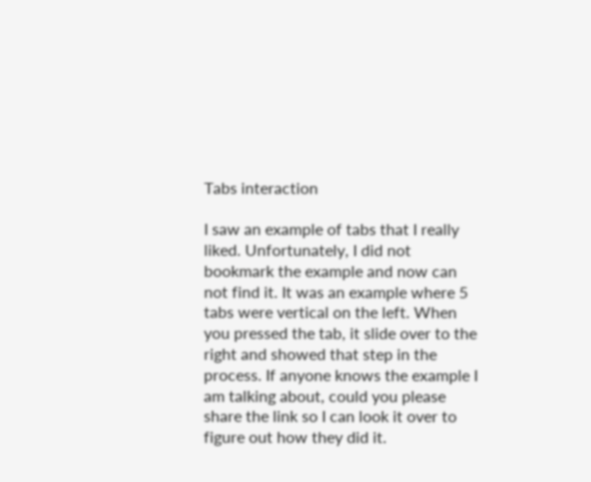Tabs interaction

I saw an example of tabs that I really liked. Unfortunately, I did not bookmark the example and now can not find it. It was an example where 5 tabs were vertical on the left. When you pressed the tab, it slide over to the right and showed that step in the process. If anyone knows the example I am talking about, could you please share the link so I can look it over to figure out how they did it.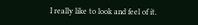I really like to look and feel of it.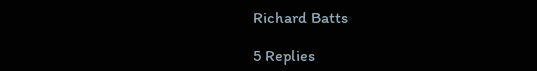Richard Batts

5 Replies